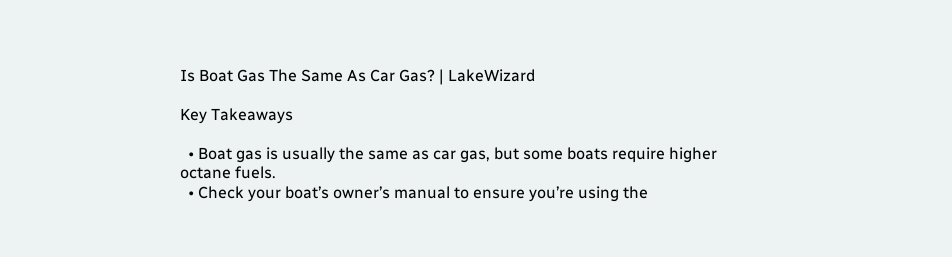Is Boat Gas The Same As Car Gas? | LakeWizard

Key Takeaways

  • Boat gas is usually the same as car gas, but some boats require higher octane fuels.
  • Check your boat’s owner’s manual to ensure you’re using the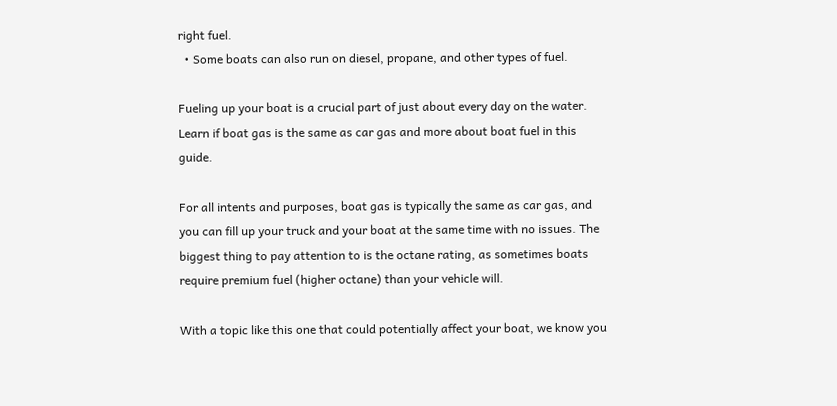right fuel.
  • Some boats can also run on diesel, propane, and other types of fuel.

Fueling up your boat is a crucial part of just about every day on the water. Learn if boat gas is the same as car gas and more about boat fuel in this guide.

For all intents and purposes, boat gas is typically the same as car gas, and you can fill up your truck and your boat at the same time with no issues. The biggest thing to pay attention to is the octane rating, as sometimes boats require premium fuel (higher octane) than your vehicle will.

With a topic like this one that could potentially affect your boat, we know you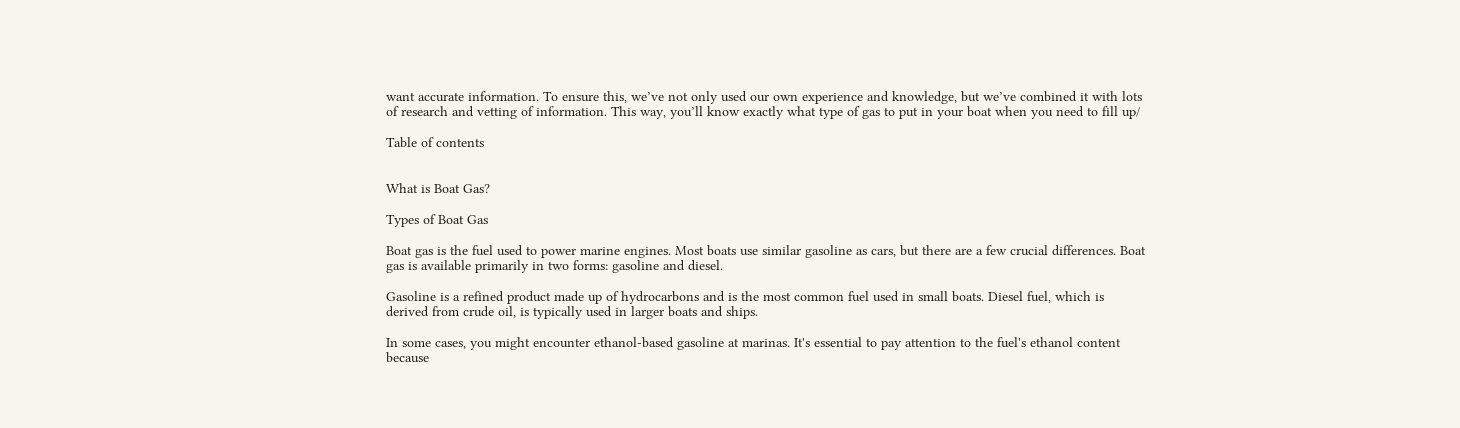want accurate information. To ensure this, we’ve not only used our own experience and knowledge, but we’ve combined it with lots of research and vetting of information. This way, you’ll know exactly what type of gas to put in your boat when you need to fill up/

Table of contents


What is Boat Gas?

Types of Boat Gas

Boat gas is the fuel used to power marine engines. Most boats use similar gasoline as cars, but there are a few crucial differences. Boat gas is available primarily in two forms: gasoline and diesel.

Gasoline is a refined product made up of hydrocarbons and is the most common fuel used in small boats. Diesel fuel, which is derived from crude oil, is typically used in larger boats and ships.

In some cases, you might encounter ethanol-based gasoline at marinas. It's essential to pay attention to the fuel's ethanol content because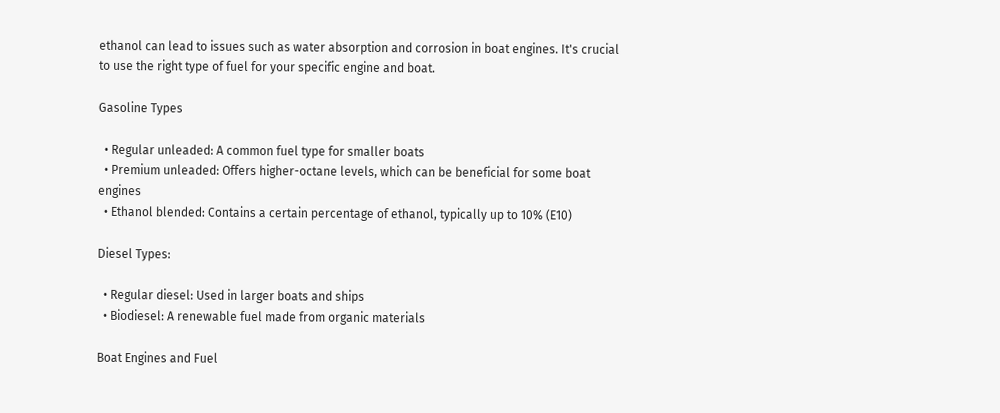ethanol can lead to issues such as water absorption and corrosion in boat engines. It's crucial to use the right type of fuel for your specific engine and boat.

Gasoline Types

  • Regular unleaded: A common fuel type for smaller boats
  • Premium unleaded: Offers higher-octane levels, which can be beneficial for some boat engines
  • Ethanol blended: Contains a certain percentage of ethanol, typically up to 10% (E10)

Diesel Types:

  • Regular diesel: Used in larger boats and ships
  • Biodiesel: A renewable fuel made from organic materials

Boat Engines and Fuel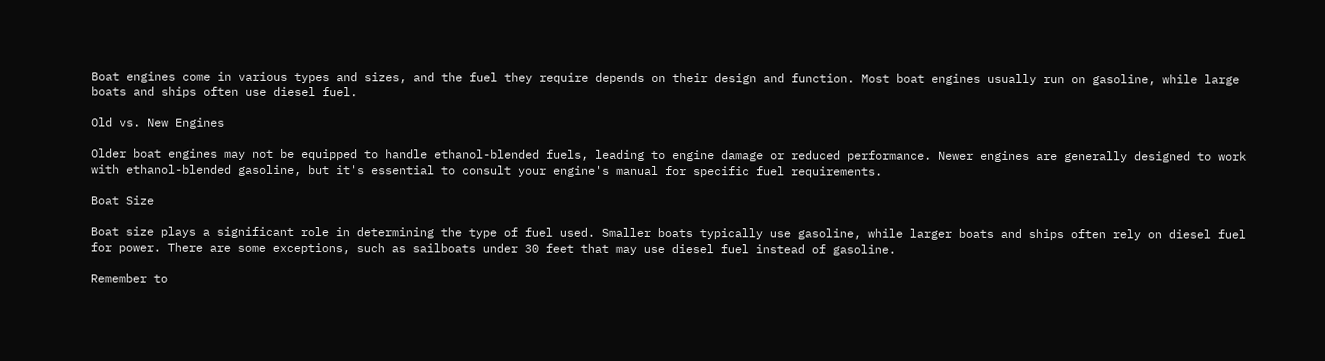Boat engines come in various types and sizes, and the fuel they require depends on their design and function. Most boat engines usually run on gasoline, while large boats and ships often use diesel fuel.

Old vs. New Engines

Older boat engines may not be equipped to handle ethanol-blended fuels, leading to engine damage or reduced performance. Newer engines are generally designed to work with ethanol-blended gasoline, but it's essential to consult your engine's manual for specific fuel requirements.

Boat Size

Boat size plays a significant role in determining the type of fuel used. Smaller boats typically use gasoline, while larger boats and ships often rely on diesel fuel for power. There are some exceptions, such as sailboats under 30 feet that may use diesel fuel instead of gasoline.

Remember to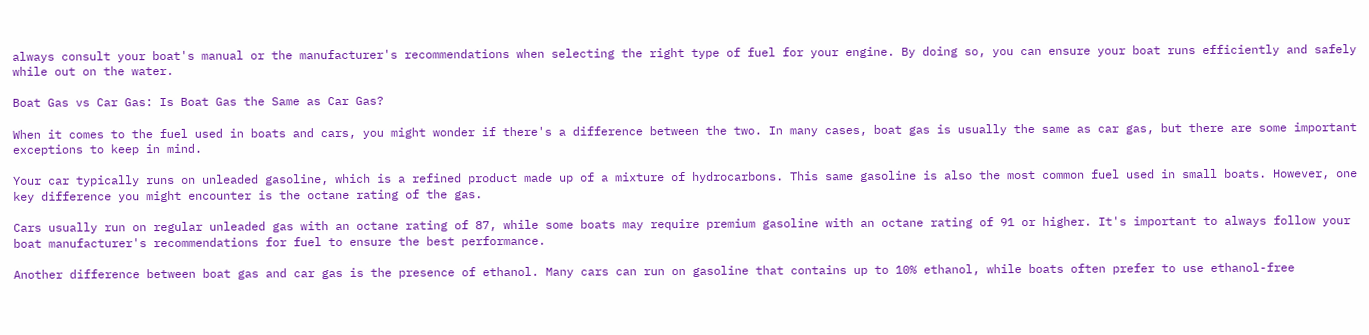always consult your boat's manual or the manufacturer's recommendations when selecting the right type of fuel for your engine. By doing so, you can ensure your boat runs efficiently and safely while out on the water.

Boat Gas vs Car Gas: Is Boat Gas the Same as Car Gas?

When it comes to the fuel used in boats and cars, you might wonder if there's a difference between the two. In many cases, boat gas is usually the same as car gas, but there are some important exceptions to keep in mind.

Your car typically runs on unleaded gasoline, which is a refined product made up of a mixture of hydrocarbons. This same gasoline is also the most common fuel used in small boats. However, one key difference you might encounter is the octane rating of the gas.

Cars usually run on regular unleaded gas with an octane rating of 87, while some boats may require premium gasoline with an octane rating of 91 or higher. It's important to always follow your boat manufacturer's recommendations for fuel to ensure the best performance.

Another difference between boat gas and car gas is the presence of ethanol. Many cars can run on gasoline that contains up to 10% ethanol, while boats often prefer to use ethanol-free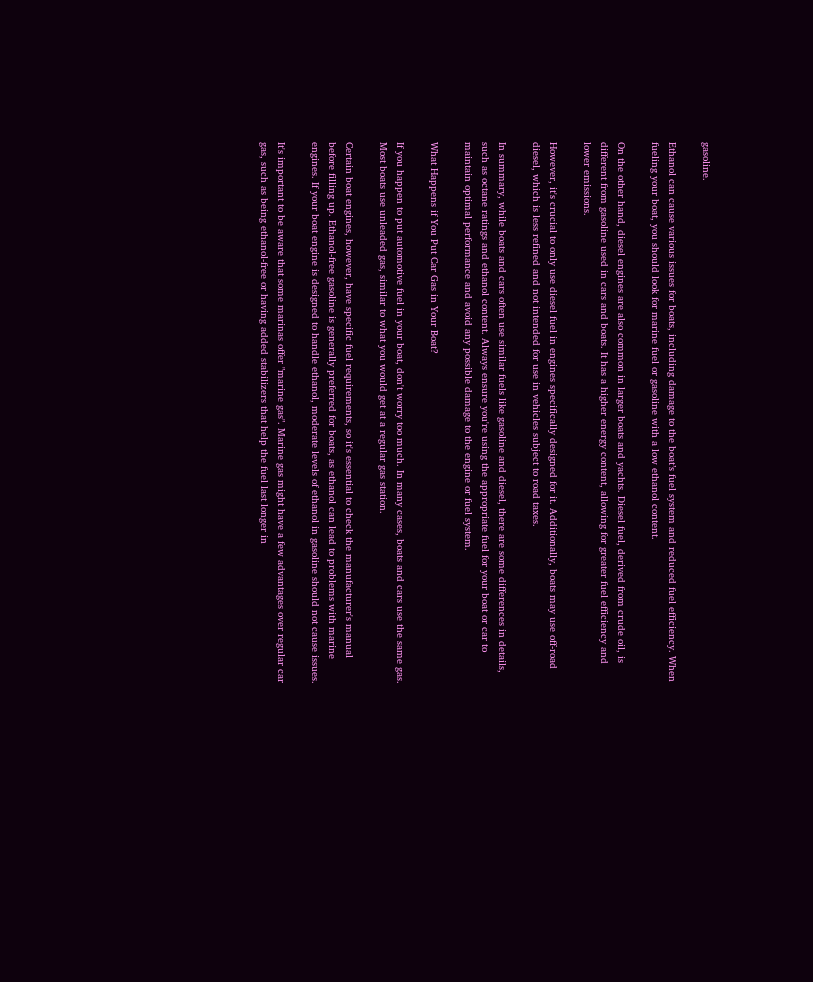gasoline.

Ethanol can cause various issues for boats, including damage to the boat’s fuel system and reduced fuel efficiency. When fueling your boat, you should look for marine fuel or gasoline with a low ethanol content.

On the other hand, diesel engines are also common in larger boats and yachts. Diesel fuel, derived from crude oil, is different from gasoline used in cars and boats. It has a higher energy content, allowing for greater fuel efficiency and lower emissions.

However, it's crucial to only use diesel fuel in engines specifically designed for it. Additionally, boats may use off-road diesel, which is less refined and not intended for use in vehicles subject to road taxes.

In summary, while boats and cars often use similar fuels like gasoline and diesel, there are some differences in details, such as octane ratings and ethanol content. Always ensure you're using the appropriate fuel for your boat or car to maintain optimal performance and avoid any possible damage to the engine or fuel system.

What Happens if You Put Car Gas in Your Boat?

If you happen to put automotive fuel in your boat, don't worry too much. In many cases, boats and cars use the same gas. Most boats use unleaded gas, similar to what you would get at a regular gas station.

Certain boat engines, however, have specific fuel requirements, so it's essential to check the manufacturer's manual before filling up. Ethanol-free gasoline is generally preferred for boats, as ethanol can lead to problems with marine engines. If your boat engine is designed to handle ethanol, moderate levels of ethanol in gasoline should not cause issues.

It's important to be aware that some marinas offer "marine gas". Marine gas might have a few advantages over regular car gas, such as being ethanol-free or having added stabilizers that help the fuel last longer in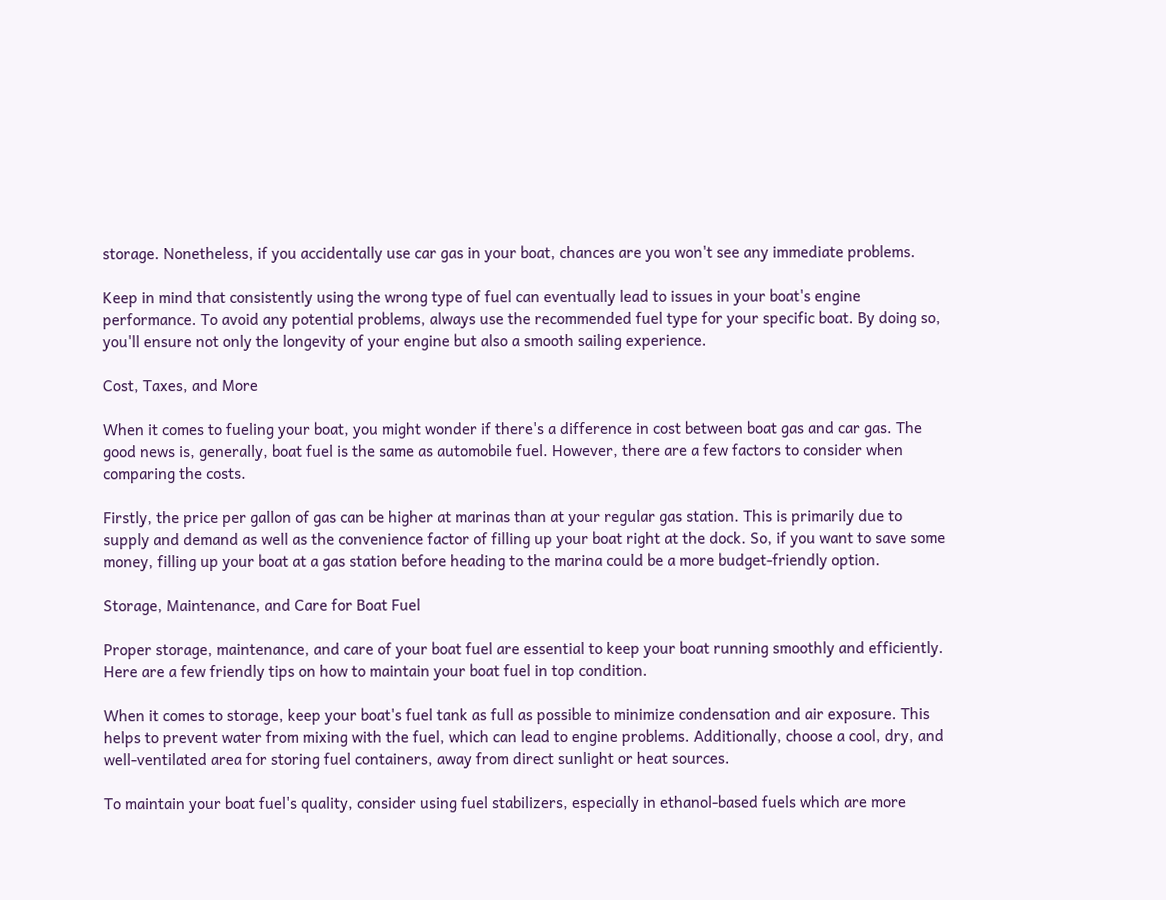storage. Nonetheless, if you accidentally use car gas in your boat, chances are you won't see any immediate problems.

Keep in mind that consistently using the wrong type of fuel can eventually lead to issues in your boat's engine performance. To avoid any potential problems, always use the recommended fuel type for your specific boat. By doing so, you'll ensure not only the longevity of your engine but also a smooth sailing experience.

Cost, Taxes, and More

When it comes to fueling your boat, you might wonder if there's a difference in cost between boat gas and car gas. The good news is, generally, boat fuel is the same as automobile fuel. However, there are a few factors to consider when comparing the costs.

Firstly, the price per gallon of gas can be higher at marinas than at your regular gas station. This is primarily due to supply and demand as well as the convenience factor of filling up your boat right at the dock. So, if you want to save some money, filling up your boat at a gas station before heading to the marina could be a more budget-friendly option.

Storage, Maintenance, and Care for Boat Fuel

Proper storage, maintenance, and care of your boat fuel are essential to keep your boat running smoothly and efficiently. Here are a few friendly tips on how to maintain your boat fuel in top condition.

When it comes to storage, keep your boat's fuel tank as full as possible to minimize condensation and air exposure. This helps to prevent water from mixing with the fuel, which can lead to engine problems. Additionally, choose a cool, dry, and well-ventilated area for storing fuel containers, away from direct sunlight or heat sources.

To maintain your boat fuel's quality, consider using fuel stabilizers, especially in ethanol-based fuels which are more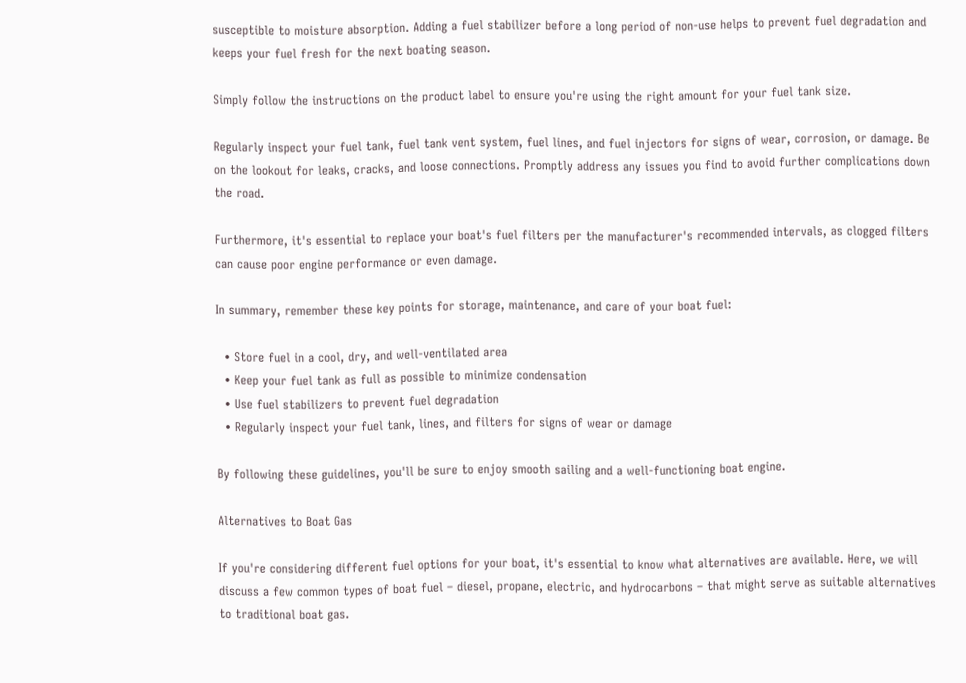susceptible to moisture absorption. Adding a fuel stabilizer before a long period of non-use helps to prevent fuel degradation and keeps your fuel fresh for the next boating season.

Simply follow the instructions on the product label to ensure you're using the right amount for your fuel tank size.

Regularly inspect your fuel tank, fuel tank vent system, fuel lines, and fuel injectors for signs of wear, corrosion, or damage. Be on the lookout for leaks, cracks, and loose connections. Promptly address any issues you find to avoid further complications down the road.

Furthermore, it's essential to replace your boat's fuel filters per the manufacturer's recommended intervals, as clogged filters can cause poor engine performance or even damage.

In summary, remember these key points for storage, maintenance, and care of your boat fuel:

  • Store fuel in a cool, dry, and well-ventilated area
  • Keep your fuel tank as full as possible to minimize condensation
  • Use fuel stabilizers to prevent fuel degradation
  • Regularly inspect your fuel tank, lines, and filters for signs of wear or damage

By following these guidelines, you'll be sure to enjoy smooth sailing and a well-functioning boat engine.

Alternatives to Boat Gas

If you're considering different fuel options for your boat, it's essential to know what alternatives are available. Here, we will discuss a few common types of boat fuel – diesel, propane, electric, and hydrocarbons – that might serve as suitable alternatives to traditional boat gas.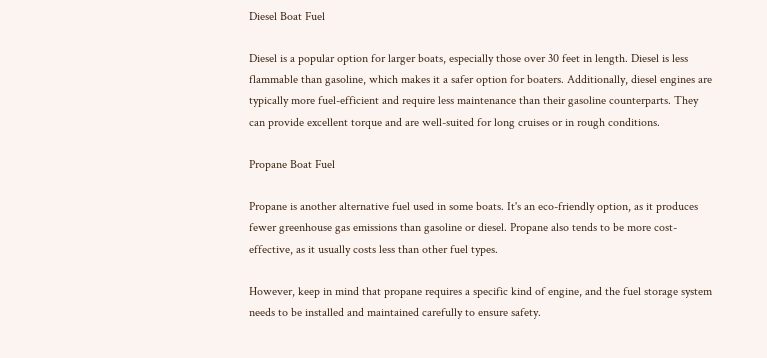Diesel Boat Fuel

Diesel is a popular option for larger boats, especially those over 30 feet in length. Diesel is less flammable than gasoline, which makes it a safer option for boaters. Additionally, diesel engines are typically more fuel-efficient and require less maintenance than their gasoline counterparts. They can provide excellent torque and are well-suited for long cruises or in rough conditions.

Propane Boat Fuel

Propane is another alternative fuel used in some boats. It's an eco-friendly option, as it produces fewer greenhouse gas emissions than gasoline or diesel. Propane also tends to be more cost-effective, as it usually costs less than other fuel types.

However, keep in mind that propane requires a specific kind of engine, and the fuel storage system needs to be installed and maintained carefully to ensure safety.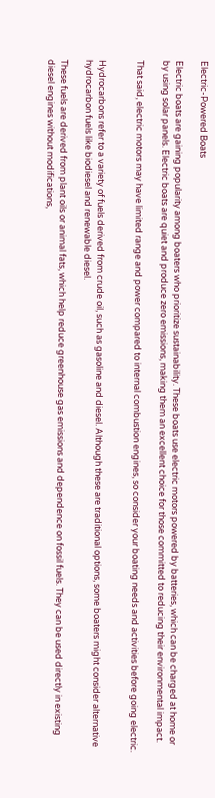Electric-Powered Boats

Electric boats are gaining popularity among boaters who prioritize sustainability. These boats use electric motors powered by batteries, which can be charged at home or by using solar panels. Electric boats are quiet and produce zero emissions, making them an excellent choice for those committed to reducing their environmental impact.

That said, electric motors may have limited range and power compared to internal combustion engines, so consider your boating needs and activities before going electric.


Hydrocarbons refer to a variety of fuels derived from crude oil, such as gasoline and diesel. Although these are traditional options, some boaters might consider alternative hydrocarbon fuels like biodiesel and renewable diesel.

These fuels are derived from plant oils or animal fats, which help reduce greenhouse gas emissions and dependence on fossil fuels. They can be used directly in existing diesel engines without modifications,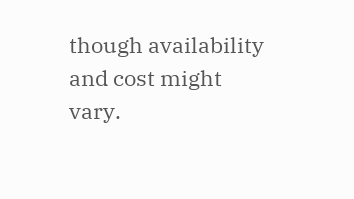though availability and cost might vary.